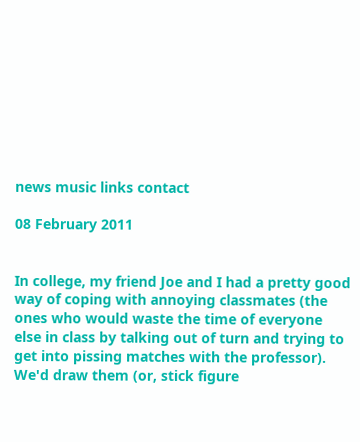news music links contact

08 February 2011


In college, my friend Joe and I had a pretty good way of coping with annoying classmates (the ones who would waste the time of everyone else in class by talking out of turn and trying to get into pissing matches with the professor). We'd draw them (or, stick figure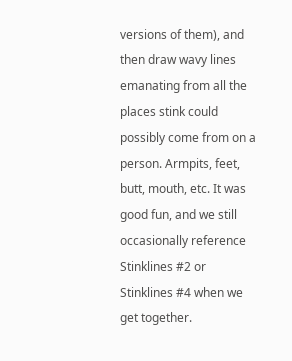versions of them), and then draw wavy lines emanating from all the places stink could possibly come from on a person. Armpits, feet, butt, mouth, etc. It was good fun, and we still occasionally reference Stinklines #2 or Stinklines #4 when we get together.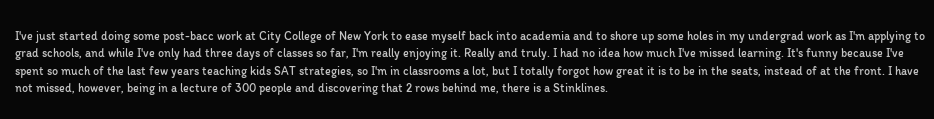I've just started doing some post-bacc work at City College of New York to ease myself back into academia and to shore up some holes in my undergrad work as I'm applying to grad schools, and while I've only had three days of classes so far, I'm really enjoying it. Really and truly. I had no idea how much I've missed learning. It's funny because I've spent so much of the last few years teaching kids SAT strategies, so I'm in classrooms a lot, but I totally forgot how great it is to be in the seats, instead of at the front. I have not missed, however, being in a lecture of 300 people and discovering that 2 rows behind me, there is a Stinklines.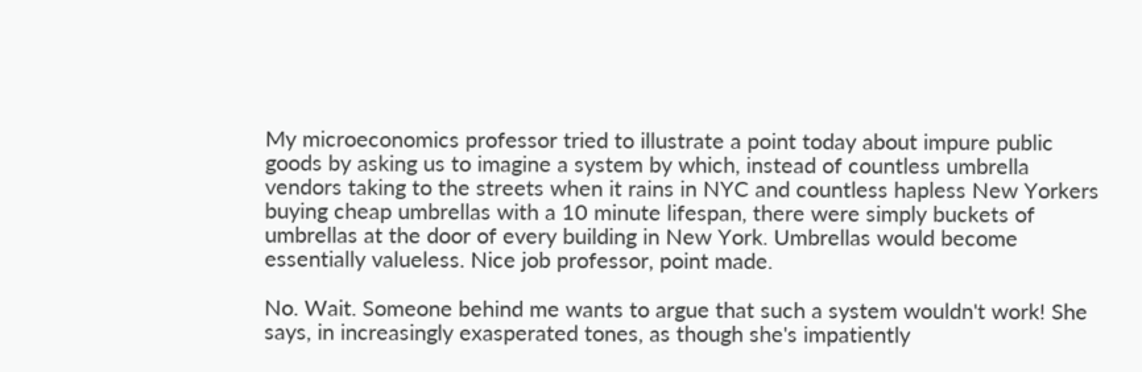My microeconomics professor tried to illustrate a point today about impure public goods by asking us to imagine a system by which, instead of countless umbrella vendors taking to the streets when it rains in NYC and countless hapless New Yorkers buying cheap umbrellas with a 10 minute lifespan, there were simply buckets of umbrellas at the door of every building in New York. Umbrellas would become essentially valueless. Nice job professor, point made.

No. Wait. Someone behind me wants to argue that such a system wouldn't work! She says, in increasingly exasperated tones, as though she's impatiently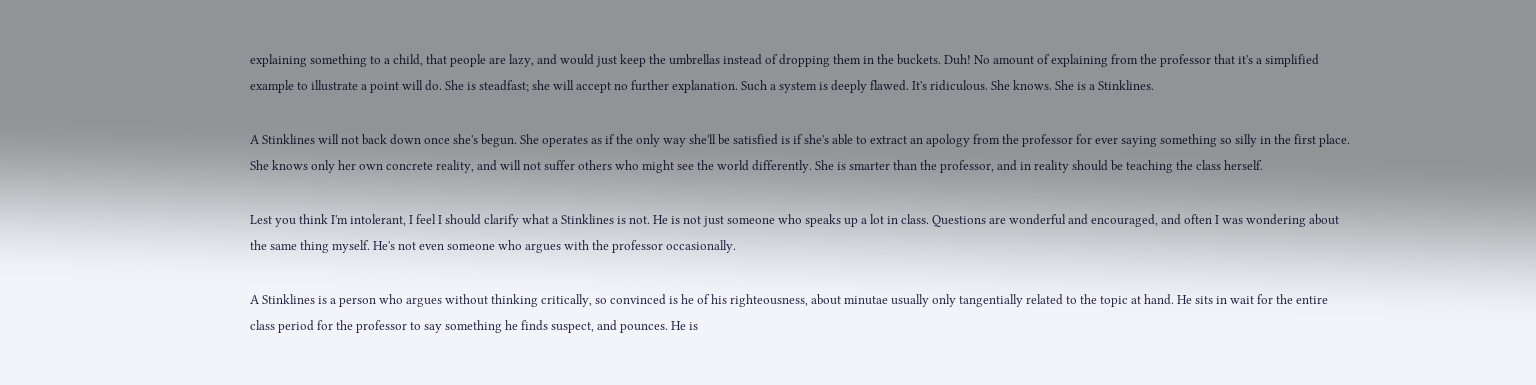explaining something to a child, that people are lazy, and would just keep the umbrellas instead of dropping them in the buckets. Duh! No amount of explaining from the professor that it's a simplified example to illustrate a point will do. She is steadfast; she will accept no further explanation. Such a system is deeply flawed. It's ridiculous. She knows. She is a Stinklines.

A Stinklines will not back down once she's begun. She operates as if the only way she'll be satisfied is if she's able to extract an apology from the professor for ever saying something so silly in the first place. She knows only her own concrete reality, and will not suffer others who might see the world differently. She is smarter than the professor, and in reality should be teaching the class herself.

Lest you think I'm intolerant, I feel I should clarify what a Stinklines is not. He is not just someone who speaks up a lot in class. Questions are wonderful and encouraged, and often I was wondering about the same thing myself. He's not even someone who argues with the professor occasionally.

A Stinklines is a person who argues without thinking critically, so convinced is he of his righteousness, about minutae usually only tangentially related to the topic at hand. He sits in wait for the entire class period for the professor to say something he finds suspect, and pounces. He is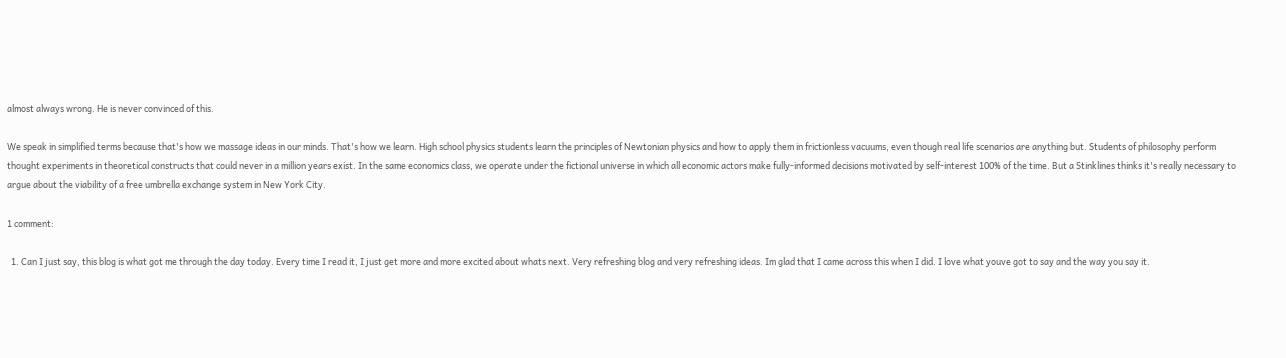almost always wrong. He is never convinced of this.

We speak in simplified terms because that's how we massage ideas in our minds. That's how we learn. High school physics students learn the principles of Newtonian physics and how to apply them in frictionless vacuums, even though real life scenarios are anything but. Students of philosophy perform thought experiments in theoretical constructs that could never in a million years exist. In the same economics class, we operate under the fictional universe in which all economic actors make fully-informed decisions motivated by self-interest 100% of the time. But a Stinklines thinks it's really necessary to argue about the viability of a free umbrella exchange system in New York City.

1 comment:

  1. Can I just say, this blog is what got me through the day today. Every time I read it, I just get more and more excited about whats next. Very refreshing blog and very refreshing ideas. Im glad that I came across this when I did. I love what youve got to say and the way you say it.